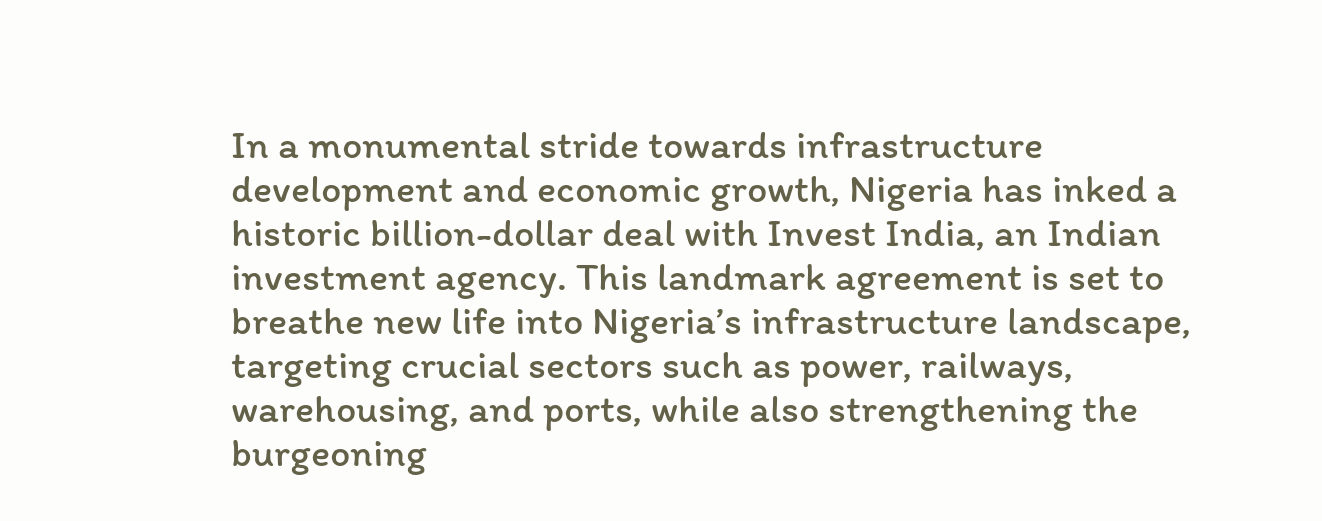In a monumental stride towards infrastructure development and economic growth, Nigeria has inked a historic billion-dollar deal with Invest India, an Indian investment agency. This landmark agreement is set to breathe new life into Nigeria’s infrastructure landscape, targeting crucial sectors such as power, railways, warehousing, and ports, while also strengthening the burgeoning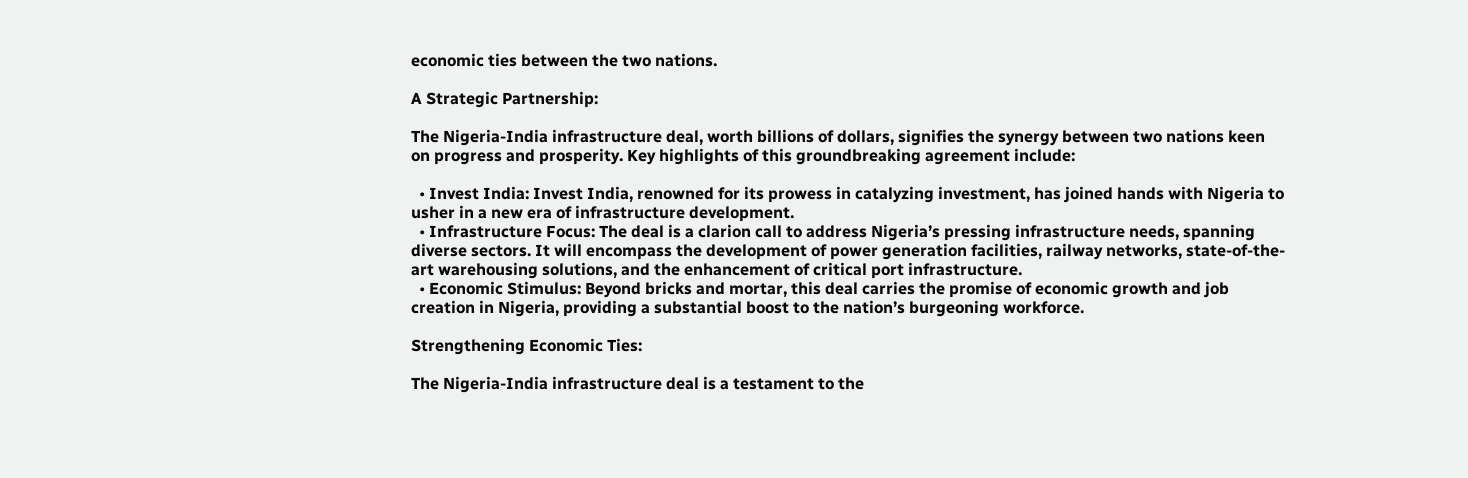economic ties between the two nations.

A Strategic Partnership:

The Nigeria-India infrastructure deal, worth billions of dollars, signifies the synergy between two nations keen on progress and prosperity. Key highlights of this groundbreaking agreement include:

  • Invest India: Invest India, renowned for its prowess in catalyzing investment, has joined hands with Nigeria to usher in a new era of infrastructure development.
  • Infrastructure Focus: The deal is a clarion call to address Nigeria’s pressing infrastructure needs, spanning diverse sectors. It will encompass the development of power generation facilities, railway networks, state-of-the-art warehousing solutions, and the enhancement of critical port infrastructure.
  • Economic Stimulus: Beyond bricks and mortar, this deal carries the promise of economic growth and job creation in Nigeria, providing a substantial boost to the nation’s burgeoning workforce.

Strengthening Economic Ties:

The Nigeria-India infrastructure deal is a testament to the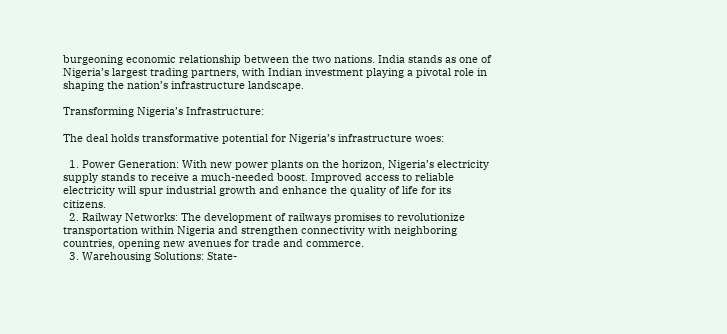burgeoning economic relationship between the two nations. India stands as one of Nigeria’s largest trading partners, with Indian investment playing a pivotal role in shaping the nation’s infrastructure landscape.

Transforming Nigeria’s Infrastructure:

The deal holds transformative potential for Nigeria’s infrastructure woes:

  1. Power Generation: With new power plants on the horizon, Nigeria’s electricity supply stands to receive a much-needed boost. Improved access to reliable electricity will spur industrial growth and enhance the quality of life for its citizens.
  2. Railway Networks: The development of railways promises to revolutionize transportation within Nigeria and strengthen connectivity with neighboring countries, opening new avenues for trade and commerce.
  3. Warehousing Solutions: State-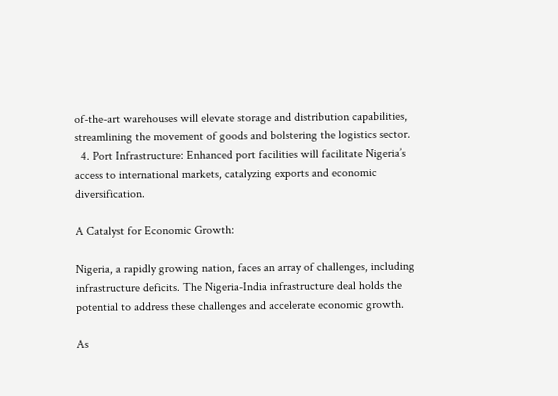of-the-art warehouses will elevate storage and distribution capabilities, streamlining the movement of goods and bolstering the logistics sector.
  4. Port Infrastructure: Enhanced port facilities will facilitate Nigeria’s access to international markets, catalyzing exports and economic diversification.

A Catalyst for Economic Growth:

Nigeria, a rapidly growing nation, faces an array of challenges, including infrastructure deficits. The Nigeria-India infrastructure deal holds the potential to address these challenges and accelerate economic growth.

As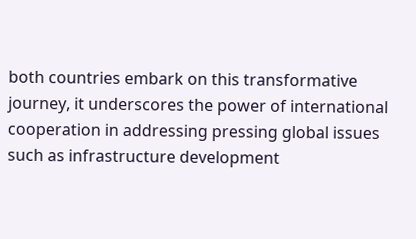both countries embark on this transformative journey, it underscores the power of international cooperation in addressing pressing global issues such as infrastructure development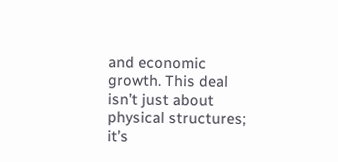and economic growth. This deal isn’t just about physical structures; it’s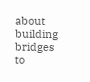about building bridges to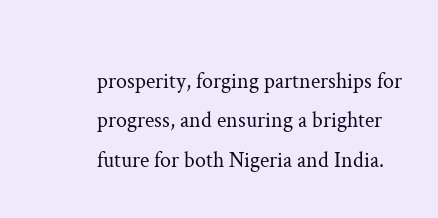prosperity, forging partnerships for progress, and ensuring a brighter future for both Nigeria and India.